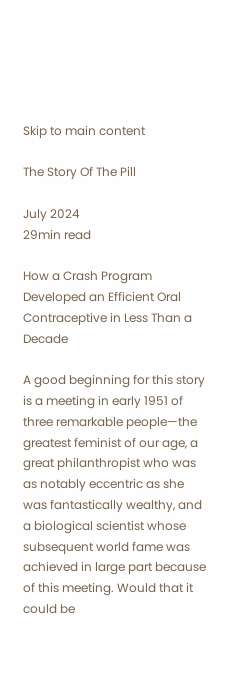Skip to main content

The Story Of The Pill

July 2024
29min read

How a Crash Program Developed an Efficient Oral Contraceptive in Less Than a Decade

A good beginning for this story is a meeting in early 1951 of three remarkable people—the greatest feminist of our age, a great philanthropist who was as notably eccentric as she was fantastically wealthy, and a biological scientist whose subsequent world fame was achieved in large part because of this meeting. Would that it could be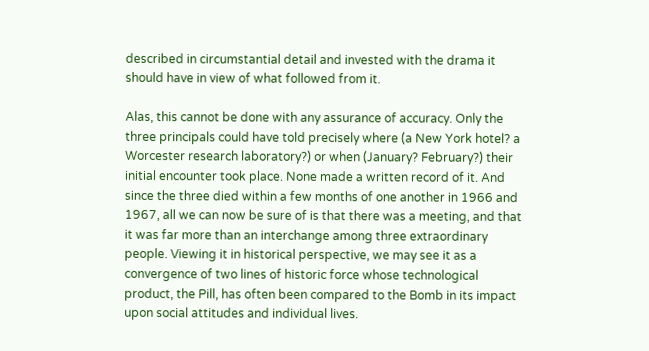described in circumstantial detail and invested with the drama it should have in view of what followed from it.

Alas, this cannot be done with any assurance of accuracy. Only the three principals could have told precisely where (a New York hotel? a Worcester research laboratory?) or when (January? February?) their initial encounter took place. None made a written record of it. And since the three died within a few months of one another in 1966 and 1967, all we can now be sure of is that there was a meeting, and that it was far more than an interchange among three extraordinary people. Viewing it in historical perspective, we may see it as a convergence of two lines of historic force whose technological product, the Pill, has often been compared to the Bomb in its impact upon social attitudes and individual lives.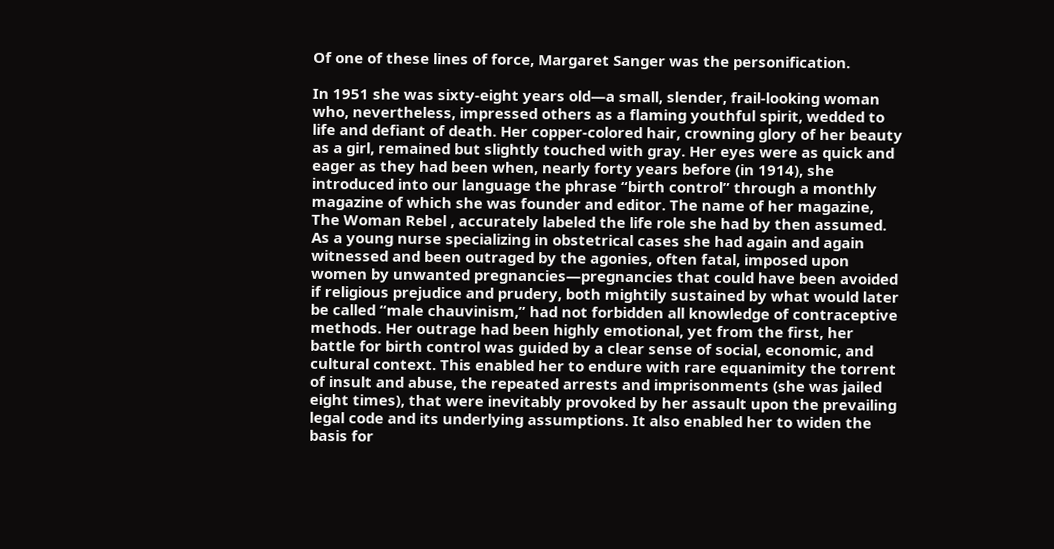Of one of these lines of force, Margaret Sanger was the personification.

In 1951 she was sixty-eight years old—a small, slender, frail-looking woman who, nevertheless, impressed others as a flaming youthful spirit, wedded to life and defiant of death. Her copper-colored hair, crowning glory of her beauty as a girl, remained but slightly touched with gray. Her eyes were as quick and eager as they had been when, nearly forty years before (in 1914), she introduced into our language the phrase “birth control” through a monthly magazine of which she was founder and editor. The name of her magazine, The Woman Rebel , accurately labeled the life role she had by then assumed. As a young nurse specializing in obstetrical cases she had again and again witnessed and been outraged by the agonies, often fatal, imposed upon women by unwanted pregnancies—pregnancies that could have been avoided if religious prejudice and prudery, both mightily sustained by what would later be called “male chauvinism,” had not forbidden all knowledge of contraceptive methods. Her outrage had been highly emotional, yet from the first, her battle for birth control was guided by a clear sense of social, economic, and cultural context. This enabled her to endure with rare equanimity the torrent of insult and abuse, the repeated arrests and imprisonments (she was jailed eight times), that were inevitably provoked by her assault upon the prevailing legal code and its underlying assumptions. It also enabled her to widen the basis for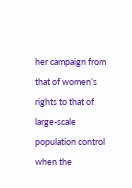her campaign from that of women’s rights to that of large-scale population control when the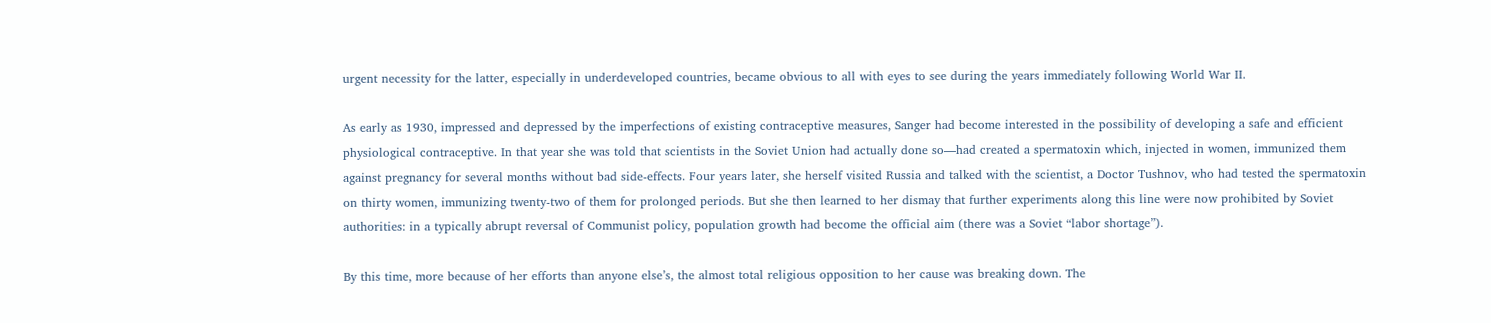urgent necessity for the latter, especially in underdeveloped countries, became obvious to all with eyes to see during the years immediately following World War II.

As early as 1930, impressed and depressed by the imperfections of existing contraceptive measures, Sanger had become interested in the possibility of developing a safe and efficient physiological contraceptive. In that year she was told that scientists in the Soviet Union had actually done so—had created a spermatoxin which, injected in women, immunized them against pregnancy for several months without bad side-effects. Four years later, she herself visited Russia and talked with the scientist, a Doctor Tushnov, who had tested the spermatoxin on thirty women, immunizing twenty-two of them for prolonged periods. But she then learned to her dismay that further experiments along this line were now prohibited by Soviet authorities: in a typically abrupt reversal of Communist policy, population growth had become the official aim (there was a Soviet “labor shortage”).

By this time, more because of her efforts than anyone else’s, the almost total religious opposition to her cause was breaking down. The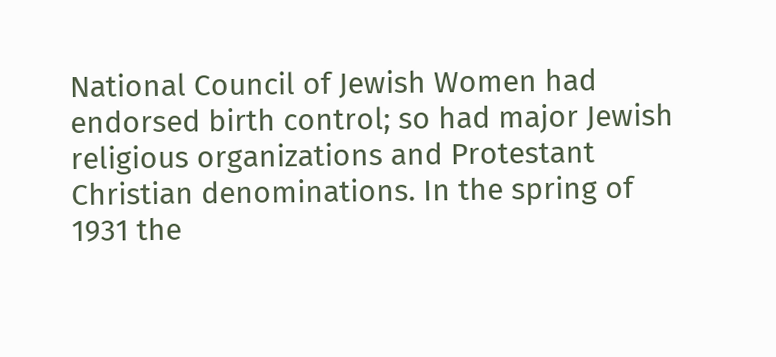National Council of Jewish Women had endorsed birth control; so had major Jewish religious organizations and Protestant Christian denominations. In the spring of 1931 the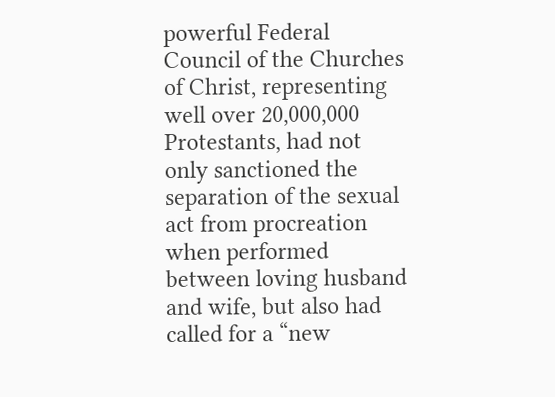powerful Federal Council of the Churches of Christ, representing well over 20,000,000 Protestants, had not only sanctioned the separation of the sexual act from procreation when performed between loving husband and wife, but also had called for a “new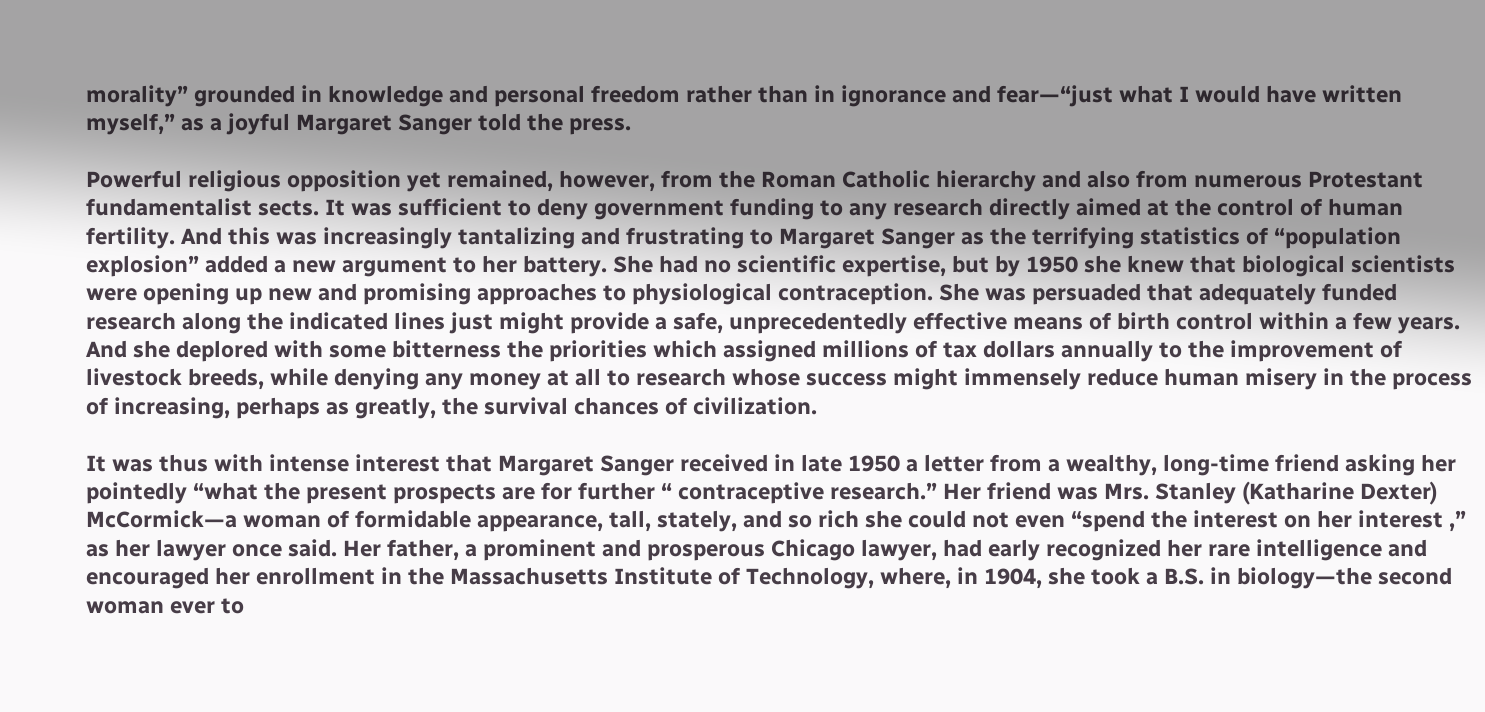morality” grounded in knowledge and personal freedom rather than in ignorance and fear—“just what I would have written myself,” as a joyful Margaret Sanger told the press.

Powerful religious opposition yet remained, however, from the Roman Catholic hierarchy and also from numerous Protestant fundamentalist sects. It was sufficient to deny government funding to any research directly aimed at the control of human fertility. And this was increasingly tantalizing and frustrating to Margaret Sanger as the terrifying statistics of “population explosion” added a new argument to her battery. She had no scientific expertise, but by 1950 she knew that biological scientists were opening up new and promising approaches to physiological contraception. She was persuaded that adequately funded research along the indicated lines just might provide a safe, unprecedentedly effective means of birth control within a few years. And she deplored with some bitterness the priorities which assigned millions of tax dollars annually to the improvement of livestock breeds, while denying any money at all to research whose success might immensely reduce human misery in the process of increasing, perhaps as greatly, the survival chances of civilization.

It was thus with intense interest that Margaret Sanger received in late 1950 a letter from a wealthy, long-time friend asking her pointedly “what the present prospects are for further “ contraceptive research.” Her friend was Mrs. Stanley (Katharine Dexter) McCormick—a woman of formidable appearance, tall, stately, and so rich she could not even “spend the interest on her interest ,” as her lawyer once said. Her father, a prominent and prosperous Chicago lawyer, had early recognized her rare intelligence and encouraged her enrollment in the Massachusetts Institute of Technology, where, in 1904, she took a B.S. in biology—the second woman ever to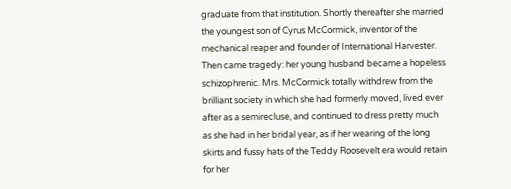graduate from that institution. Shortly thereafter she married the youngest son of Cyrus McCormick, inventor of the mechanical reaper and founder of International Harvester. Then came tragedy: her young husband became a hopeless schizophrenic. Mrs. McCormick totally withdrew from the brilliant society in which she had formerly moved, lived ever after as a semirecluse, and continued to dress pretty much as she had in her bridal year, as if her wearing of the long skirts and fussy hats of the Teddy Roosevelt era would retain for her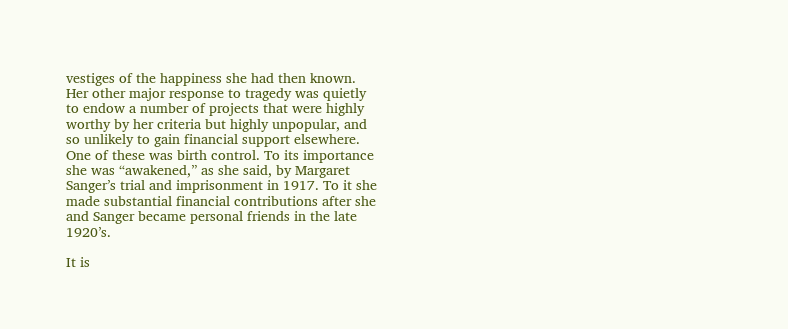vestiges of the happiness she had then known. Her other major response to tragedy was quietly to endow a number of projects that were highly worthy by her criteria but highly unpopular, and so unlikely to gain financial support elsewhere. One of these was birth control. To its importance she was “awakened,” as she said, by Margaret Sanger’s trial and imprisonment in 1917. To it she made substantial financial contributions after she and Sanger became personal friends in the late 1920’s.

It is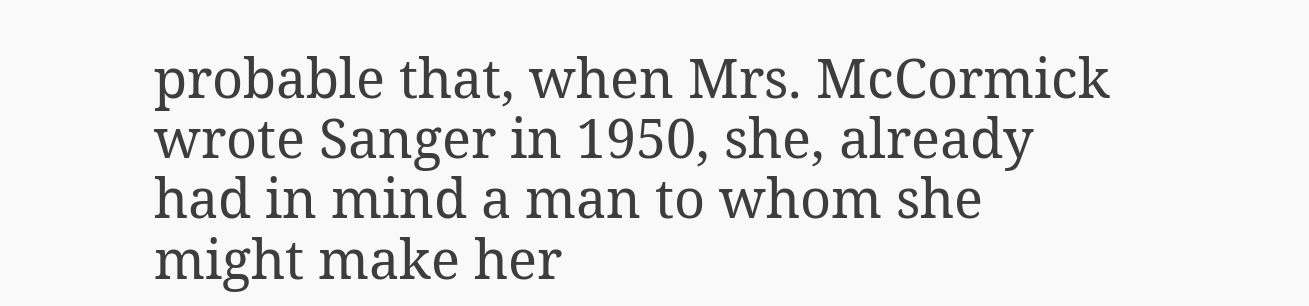probable that, when Mrs. McCormick wrote Sanger in 1950, she, already had in mind a man to whom she might make her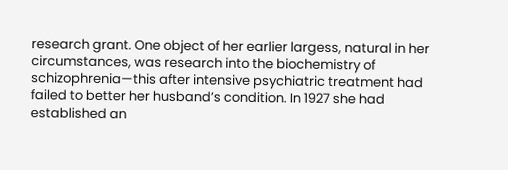research grant. One object of her earlier largess, natural in her circumstances, was research into the biochemistry of schizophrenia—this after intensive psychiatric treatment had failed to better her husband’s condition. In 1927 she had established an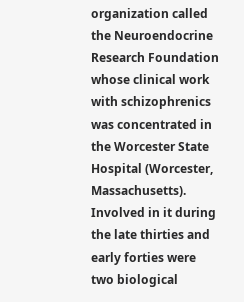organization called the Neuroendocrine Research Foundation whose clinical work with schizophrenics was concentrated in the Worcester State Hospital (Worcester, Massachusetts). Involved in it during the late thirties and early forties were two biological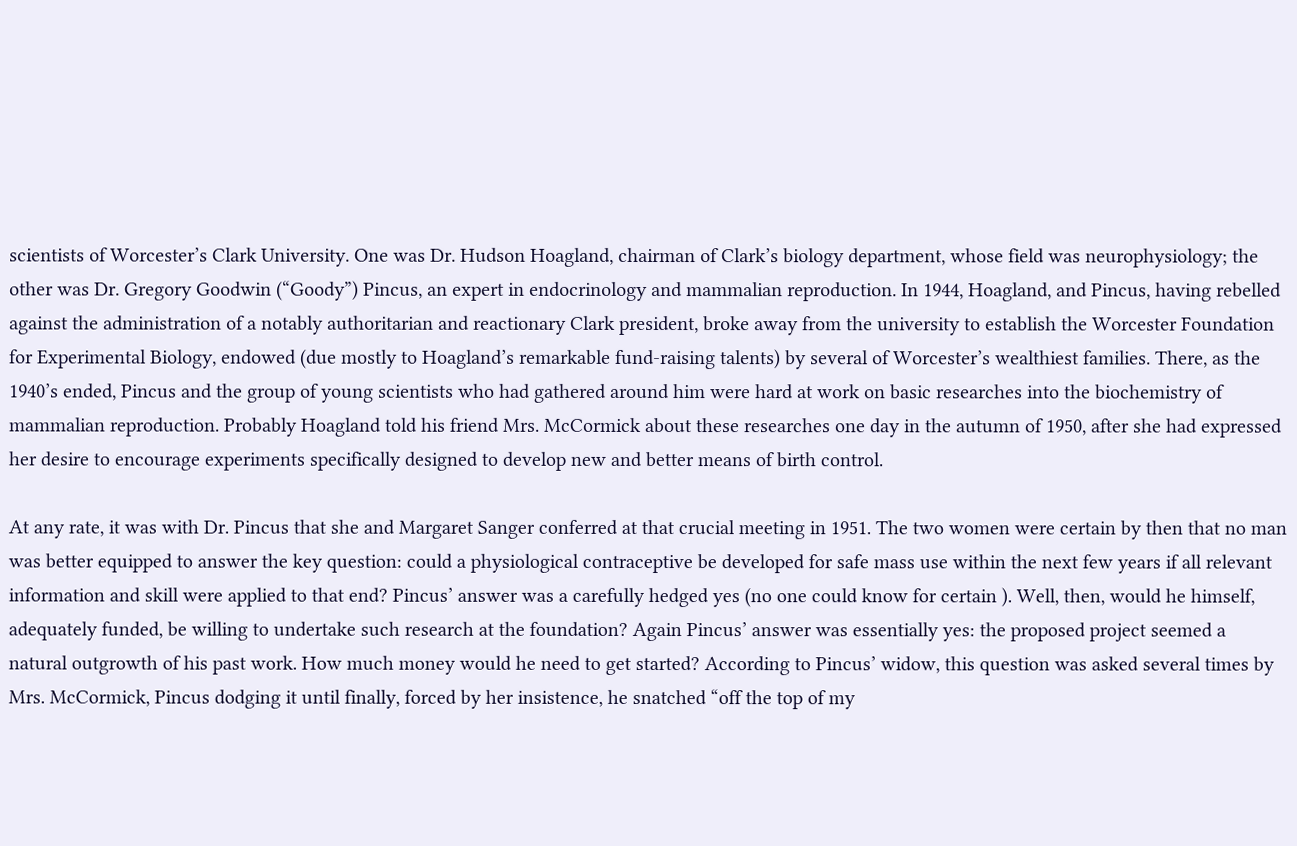scientists of Worcester’s Clark University. One was Dr. Hudson Hoagland, chairman of Clark’s biology department, whose field was neurophysiology; the other was Dr. Gregory Goodwin (“Goody”) Pincus, an expert in endocrinology and mammalian reproduction. In 1944, Hoagland, and Pincus, having rebelled against the administration of a notably authoritarian and reactionary Clark president, broke away from the university to establish the Worcester Foundation for Experimental Biology, endowed (due mostly to Hoagland’s remarkable fund-raising talents) by several of Worcester’s wealthiest families. There, as the 1940’s ended, Pincus and the group of young scientists who had gathered around him were hard at work on basic researches into the biochemistry of mammalian reproduction. Probably Hoagland told his friend Mrs. McCormick about these researches one day in the autumn of 1950, after she had expressed her desire to encourage experiments specifically designed to develop new and better means of birth control.

At any rate, it was with Dr. Pincus that she and Margaret Sanger conferred at that crucial meeting in 1951. The two women were certain by then that no man was better equipped to answer the key question: could a physiological contraceptive be developed for safe mass use within the next few years if all relevant information and skill were applied to that end? Pincus’ answer was a carefully hedged yes (no one could know for certain ). Well, then, would he himself, adequately funded, be willing to undertake such research at the foundation? Again Pincus’ answer was essentially yes: the proposed project seemed a natural outgrowth of his past work. How much money would he need to get started? According to Pincus’ widow, this question was asked several times by Mrs. McCormick, Pincus dodging it until finally, forced by her insistence, he snatched “off the top of my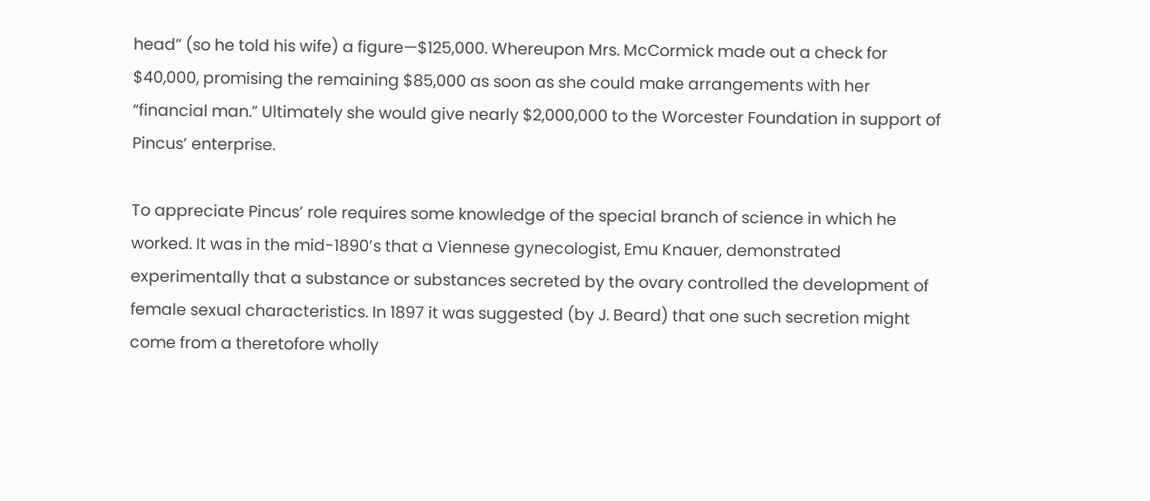head” (so he told his wife) a figure—$125,000. Whereupon Mrs. McCormick made out a check for $40,000, promising the remaining $85,000 as soon as she could make arrangements with her “financial man.” Ultimately she would give nearly $2,000,000 to the Worcester Foundation in support of Pincus’ enterprise.

To appreciate Pincus’ role requires some knowledge of the special branch of science in which he worked. It was in the mid-1890’s that a Viennese gynecologist, Emu Knauer, demonstrated experimentally that a substance or substances secreted by the ovary controlled the development of female sexual characteristics. In 1897 it was suggested (by J. Beard) that one such secretion might come from a theretofore wholly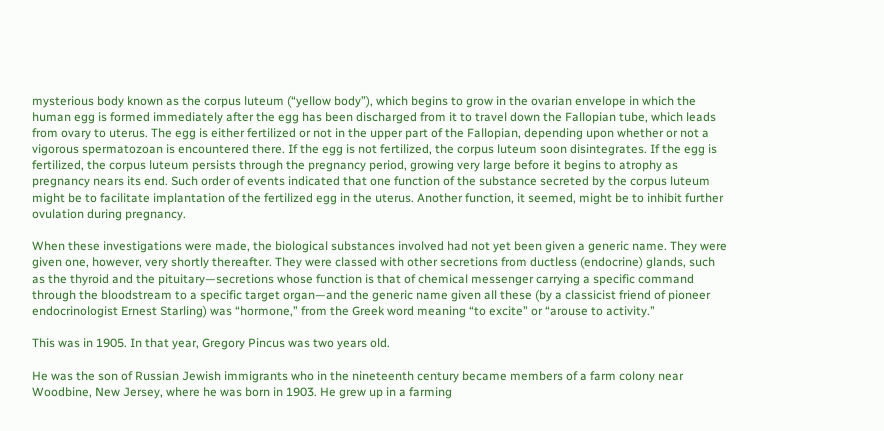mysterious body known as the corpus luteum (“yellow body”), which begins to grow in the ovarian envelope in which the human egg is formed immediately after the egg has been discharged from it to travel down the Fallopian tube, which leads from ovary to uterus. The egg is either fertilized or not in the upper part of the Fallopian, depending upon whether or not a vigorous spermatozoan is encountered there. If the egg is not fertilized, the corpus luteum soon disintegrates. If the egg is fertilized, the corpus luteum persists through the pregnancy period, growing very large before it begins to atrophy as pregnancy nears its end. Such order of events indicated that one function of the substance secreted by the corpus luteum might be to facilitate implantation of the fertilized egg in the uterus. Another function, it seemed, might be to inhibit further ovulation during pregnancy.

When these investigations were made, the biological substances involved had not yet been given a generic name. They were given one, however, very shortly thereafter. They were classed with other secretions from ductless (endocrine) glands, such as the thyroid and the pituitary—secretions whose function is that of chemical messenger carrying a specific command through the bloodstream to a specific target organ—and the generic name given all these (by a classicist friend of pioneer endocrinologist Ernest Starling) was “hormone,” from the Greek word meaning “to excite” or “arouse to activity.”

This was in 1905. In that year, Gregory Pincus was two years old.

He was the son of Russian Jewish immigrants who in the nineteenth century became members of a farm colony near Woodbine, New Jersey, where he was born in 1903. He grew up in a farming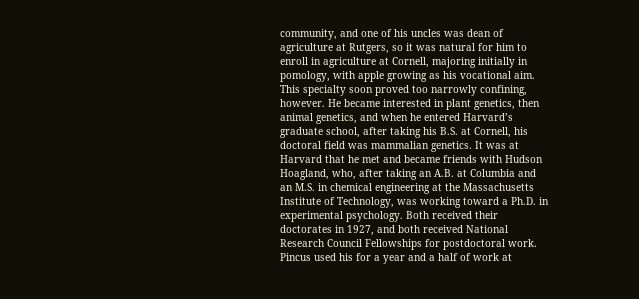community, and one of his uncles was dean of agriculture at Rutgers, so it was natural for him to enroll in agriculture at Cornell, majoring initially in pomology, with apple growing as his vocational aim. This specialty soon proved too narrowly confining, however. He became interested in plant genetics, then animal genetics, and when he entered Harvard’s graduate school, after taking his B.S. at Cornell, his doctoral field was mammalian genetics. It was at Harvard that he met and became friends with Hudson Hoagland, who, after taking an A.B. at Columbia and an M.S. in chemical engineering at the Massachusetts Institute of Technology, was working toward a Ph.D. in experimental psychology. Both received their doctorates in 1927, and both received National Research Council Fellowships for postdoctoral work. Pincus used his for a year and a half of work at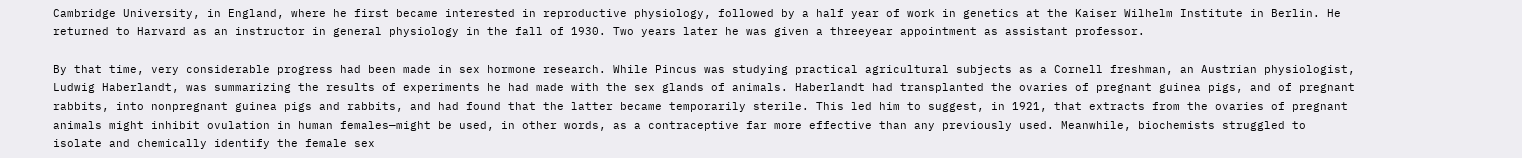Cambridge University, in England, where he first became interested in reproductive physiology, followed by a half year of work in genetics at the Kaiser Wilhelm Institute in Berlin. He returned to Harvard as an instructor in general physiology in the fall of 1930. Two years later he was given a threeyear appointment as assistant professor.

By that time, very considerable progress had been made in sex hormone research. While Pincus was studying practical agricultural subjects as a Cornell freshman, an Austrian physiologist, Ludwig Haberlandt, was summarizing the results of experiments he had made with the sex glands of animals. Haberlandt had transplanted the ovaries of pregnant guinea pigs, and of pregnant rabbits, into nonpregnant guinea pigs and rabbits, and had found that the latter became temporarily sterile. This led him to suggest, in 1921, that extracts from the ovaries of pregnant animals might inhibit ovulation in human females—might be used, in other words, as a contraceptive far more effective than any previously used. Meanwhile, biochemists struggled to isolate and chemically identify the female sex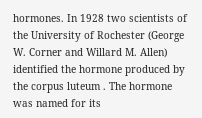hormones. In 1928 two scientists of the University of Rochester (George W. Corner and Willard M. Allen) identified the hormone produced by the corpus luteum . The hormone was named for its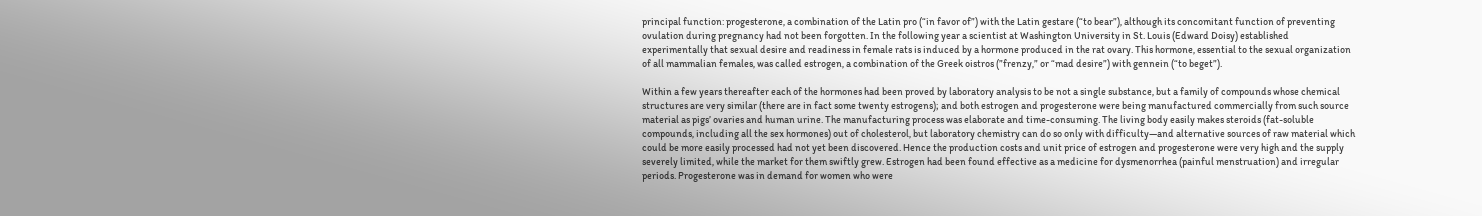principal function: progesterone, a combination of the Latin pro (“in favor of”) with the Latin gestare (“to bear”), although its concomitant function of preventing ovulation during pregnancy had not been forgotten. In the following year a scientist at Washington University in St. Louis (Edward Doisy) established experimentally that sexual desire and readiness in female rats is induced by a hormone produced in the rat ovary. This hormone, essential to the sexual organization of all mammalian females, was called estrogen, a combination of the Greek oistros (”frenzy,” or “mad desire”) with gennein (“to beget”).

Within a few years thereafter each of the hormones had been proved by laboratory analysis to be not a single substance, but a family of compounds whose chemical structures are very similar (there are in fact some twenty estrogens); and both estrogen and progesterone were being manufactured commercially from such source material as pigs’ ovaries and human urine. The manufacturing process was elaborate and time-consuming. The living body easily makes steroids (fat-soluble compounds, including all the sex hormones) out of cholesterol, but laboratory chemistry can do so only with difficulty—and alternative sources of raw material which could be more easily processed had not yet been discovered. Hence the production costs and unit price of estrogen and progesterone were very high and the supply severely limited, while the market for them swiftly grew. Estrogen had been found effective as a medicine for dysmenorrhea (painful menstruation) and irregular periods. Progesterone was in demand for women who were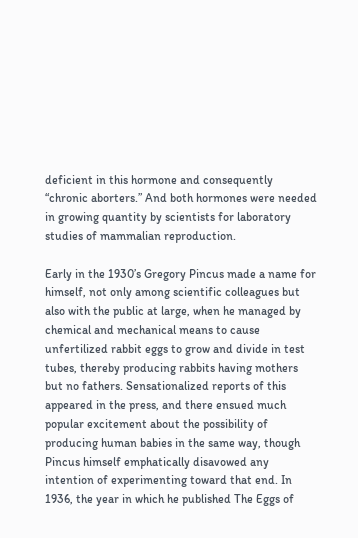deficient in this hormone and consequently “chronic aborters.” And both hormones were needed in growing quantity by scientists for laboratory studies of mammalian reproduction.

Early in the 1930’s Gregory Pincus made a name for himself, not only among scientific colleagues but also with the public at large, when he managed by chemical and mechanical means to cause unfertilized rabbit eggs to grow and divide in test tubes, thereby producing rabbits having mothers but no fathers. Sensationalized reports of this appeared in the press, and there ensued much popular excitement about the possibility of producing human babies in the same way, though Pincus himself emphatically disavowed any intention of experimenting toward that end. In 1936, the year in which he published The Eggs of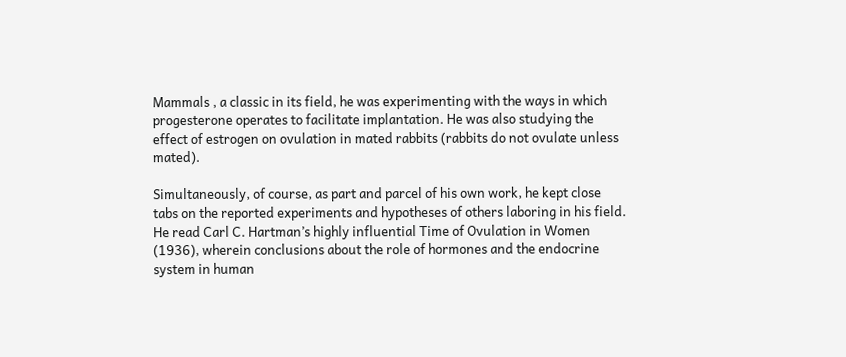Mammals , a classic in its field, he was experimenting with the ways in which progesterone operates to facilitate implantation. He was also studying the effect of estrogen on ovulation in mated rabbits (rabbits do not ovulate unless mated).

Simultaneously, of course, as part and parcel of his own work, he kept close tabs on the reported experiments and hypotheses of others laboring in his field. He read Carl C. Hartman’s highly influential Time of Ovulation in Women (1936), wherein conclusions about the role of hormones and the endocrine system in human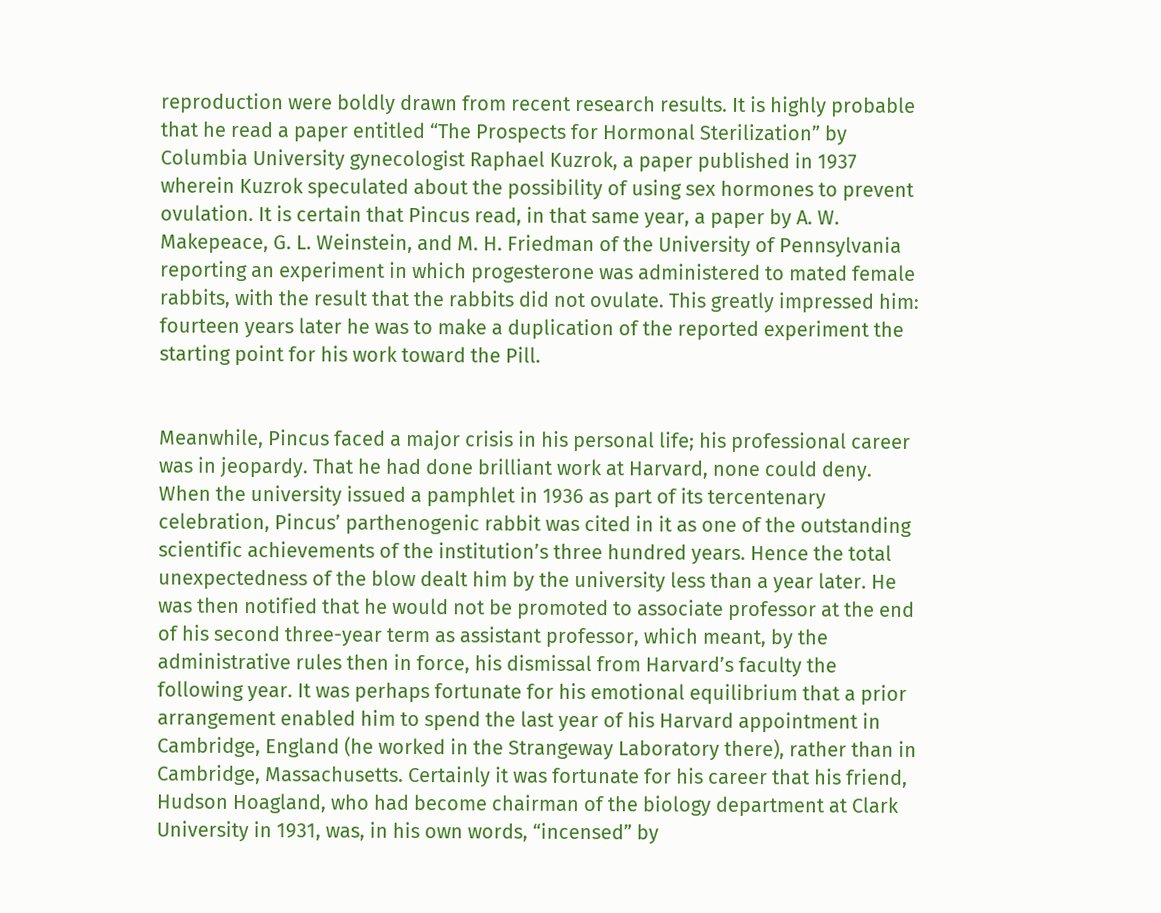reproduction were boldly drawn from recent research results. It is highly probable that he read a paper entitled “The Prospects for Hormonal Sterilization” by Columbia University gynecologist Raphael Kuzrok, a paper published in 1937 wherein Kuzrok speculated about the possibility of using sex hormones to prevent ovulation. It is certain that Pincus read, in that same year, a paper by A. W. Makepeace, G. L. Weinstein, and M. H. Friedman of the University of Pennsylvania reporting an experiment in which progesterone was administered to mated female rabbits, with the result that the rabbits did not ovulate. This greatly impressed him: fourteen years later he was to make a duplication of the reported experiment the starting point for his work toward the Pill.


Meanwhile, Pincus faced a major crisis in his personal life; his professional career was in jeopardy. That he had done brilliant work at Harvard, none could deny. When the university issued a pamphlet in 1936 as part of its tercentenary celebration, Pincus’ parthenogenic rabbit was cited in it as one of the outstanding scientific achievements of the institution’s three hundred years. Hence the total unexpectedness of the blow dealt him by the university less than a year later. He was then notified that he would not be promoted to associate professor at the end of his second three-year term as assistant professor, which meant, by the administrative rules then in force, his dismissal from Harvard’s faculty the following year. It was perhaps fortunate for his emotional equilibrium that a prior arrangement enabled him to spend the last year of his Harvard appointment in Cambridge, England (he worked in the Strangeway Laboratory there), rather than in Cambridge, Massachusetts. Certainly it was fortunate for his career that his friend, Hudson Hoagland, who had become chairman of the biology department at Clark University in 1931, was, in his own words, “incensed” by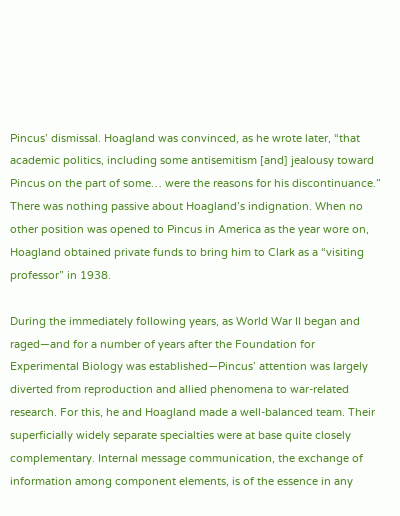Pincus’ dismissal. Hoagland was convinced, as he wrote later, “that academic politics, including some antisemitism [and] jealousy toward Pincus on the part of some… were the reasons for his discontinuance.” There was nothing passive about Hoagland’s indignation. When no other position was opened to Pincus in America as the year wore on, Hoagland obtained private funds to bring him to Clark as a “visiting professor” in 1938.

During the immediately following years, as World War II began and raged—and for a number of years after the Foundation for Experimental Biology was established—Pincus’ attention was largely diverted from reproduction and allied phenomena to war-related research. For this, he and Hoagland made a well-balanced team. Their superficially widely separate specialties were at base quite closely complementary. Internal message communication, the exchange of information among component elements, is of the essence in any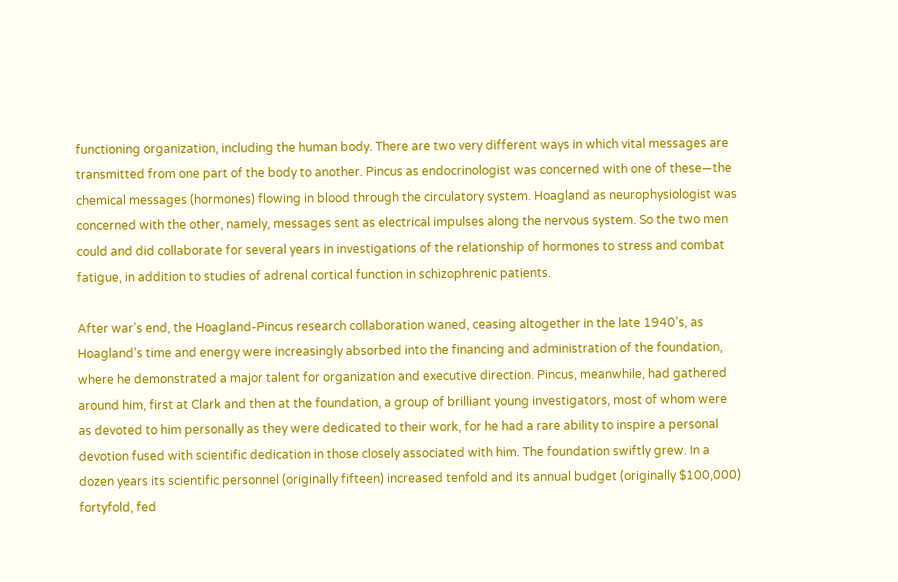functioning organization, including the human body. There are two very different ways in which vital messages are transmitted from one part of the body to another. Pincus as endocrinologist was concerned with one of these—the chemical messages (hormones) flowing in blood through the circulatory system. Hoagland as neurophysiologist was concerned with the other, namely, messages sent as electrical impulses along the nervous system. So the two men could and did collaborate for several years in investigations of the relationship of hormones to stress and combat fatigue, in addition to studies of adrenal cortical function in schizophrenic patients.

After war’s end, the Hoagland-Pincus research collaboration waned, ceasing altogether in the late 1940’s, as Hoagland’s time and energy were increasingly absorbed into the financing and administration of the foundation, where he demonstrated a major talent for organization and executive direction. Pincus, meanwhile, had gathered around him, first at Clark and then at the foundation, a group of brilliant young investigators, most of whom were as devoted to him personally as they were dedicated to their work, for he had a rare ability to inspire a personal devotion fused with scientific dedication in those closely associated with him. The foundation swiftly grew. In a dozen years its scientific personnel (originally fifteen) increased tenfold and its annual budget (originally $100,000) fortyfold, fed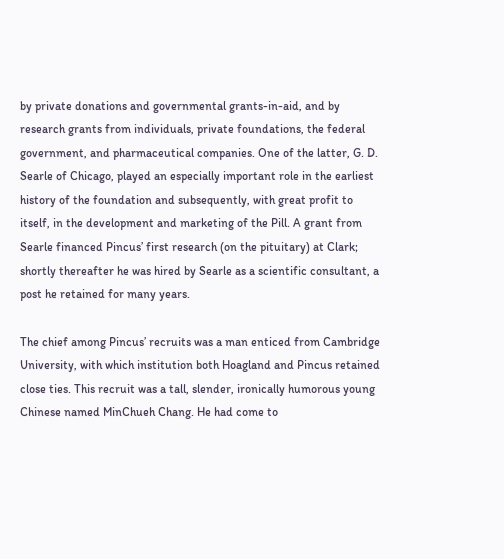by private donations and governmental grants-in-aid, and by research grants from individuals, private foundations, the federal government, and pharmaceutical companies. One of the latter, G. D. Searle of Chicago, played an especially important role in the earliest history of the foundation and subsequently, with great profit to itself, in the development and marketing of the Pill. A grant from Searle financed Pincus’ first research (on the pituitary) at Clark; shortly thereafter he was hired by Searle as a scientific consultant, a post he retained for many years.

The chief among Pincus’ recruits was a man enticed from Cambridge University, with which institution both Hoagland and Pincus retained close ties. This recruit was a tall, slender, ironically humorous young Chinese named MinChueh Chang. He had come to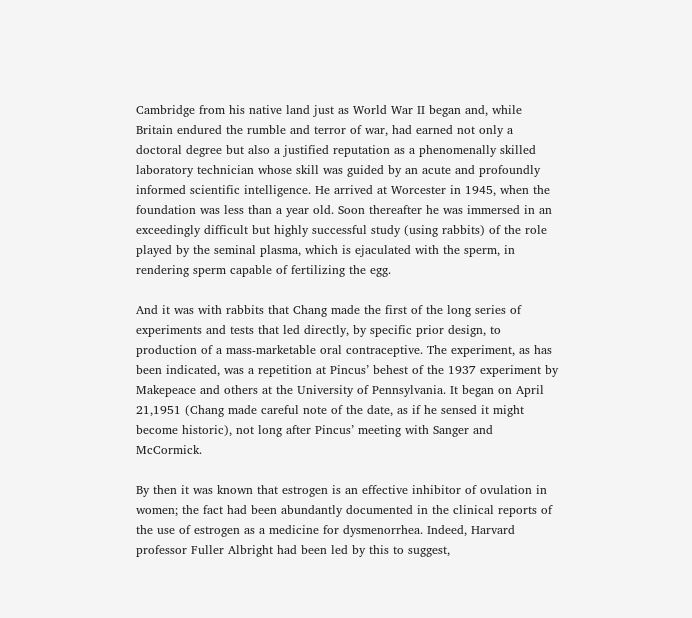Cambridge from his native land just as World War II began and, while Britain endured the rumble and terror of war, had earned not only a doctoral degree but also a justified reputation as a phenomenally skilled laboratory technician whose skill was guided by an acute and profoundly informed scientific intelligence. He arrived at Worcester in 1945, when the foundation was less than a year old. Soon thereafter he was immersed in an exceedingly difficult but highly successful study (using rabbits) of the role played by the seminal plasma, which is ejaculated with the sperm, in rendering sperm capable of fertilizing the egg.

And it was with rabbits that Chang made the first of the long series of experiments and tests that led directly, by specific prior design, to production of a mass-marketable oral contraceptive. The experiment, as has been indicated, was a repetition at Pincus’ behest of the 1937 experiment by Makepeace and others at the University of Pennsylvania. It began on April 21,1951 (Chang made careful note of the date, as if he sensed it might become historic), not long after Pincus’ meeting with Sanger and McCormick.

By then it was known that estrogen is an effective inhibitor of ovulation in women; the fact had been abundantly documented in the clinical reports of the use of estrogen as a medicine for dysmenorrhea. Indeed, Harvard professor Fuller Albright had been led by this to suggest,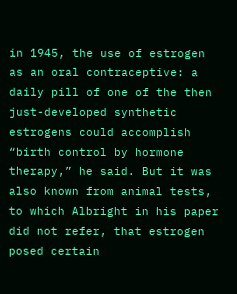in 1945, the use of estrogen as an oral contraceptive: a daily pill of one of the then just-developed synthetic estrogens could accomplish “birth control by hormone therapy,” he said. But it was also known from animal tests, to which Albright in his paper did not refer, that estrogen posed certain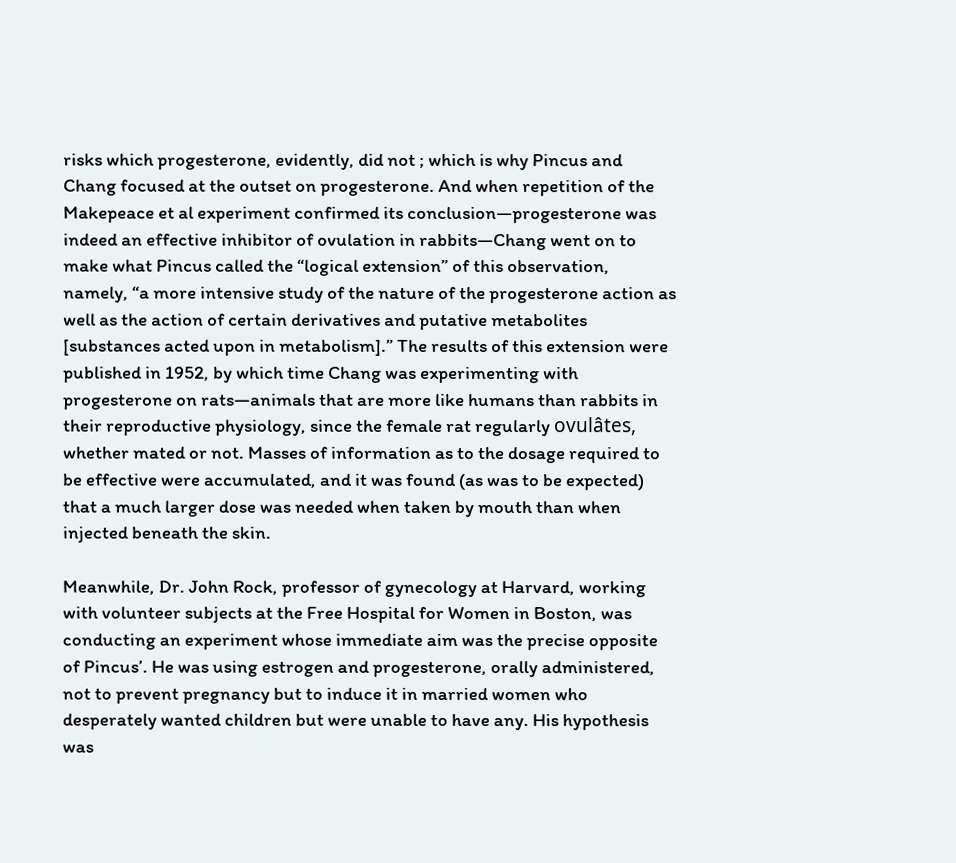risks which progesterone, evidently, did not ; which is why Pincus and Chang focused at the outset on progesterone. And when repetition of the Makepeace et al experiment confirmed its conclusion—progesterone was indeed an effective inhibitor of ovulation in rabbits—Chang went on to make what Pincus called the “logical extension” of this observation, namely, “a more intensive study of the nature of the progesterone action as well as the action of certain derivatives and putative metabolites [substances acted upon in metabolism].” The results of this extension were published in 1952, by which time Chang was experimenting with progesterone on rats—animals that are more like humans than rabbits in their reproductive physiology, since the female rat regularly ovulâtes, whether mated or not. Masses of information as to the dosage required to be effective were accumulated, and it was found (as was to be expected) that a much larger dose was needed when taken by mouth than when injected beneath the skin.

Meanwhile, Dr. John Rock, professor of gynecology at Harvard, working with volunteer subjects at the Free Hospital for Women in Boston, was conducting an experiment whose immediate aim was the precise opposite of Pincus’. He was using estrogen and progesterone, orally administered, not to prevent pregnancy but to induce it in married women who desperately wanted children but were unable to have any. His hypothesis was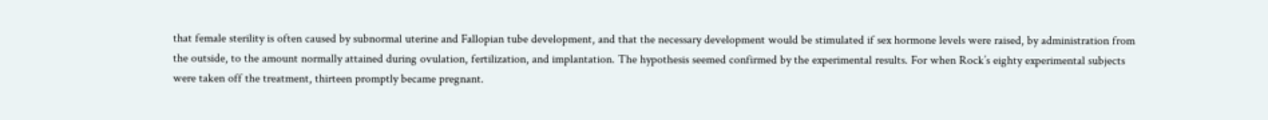that female sterility is often caused by subnormal uterine and Fallopian tube development, and that the necessary development would be stimulated if sex hormone levels were raised, by administration from the outside, to the amount normally attained during ovulation, fertilization, and implantation. The hypothesis seemed confirmed by the experimental results. For when Rock’s eighty experimental subjects were taken off the treatment, thirteen promptly became pregnant.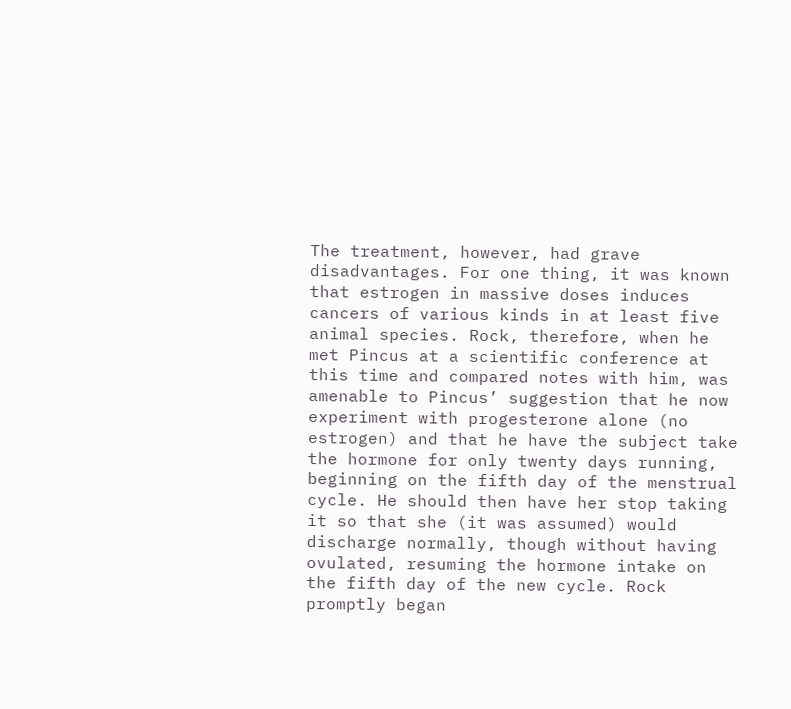The treatment, however, had grave disadvantages. For one thing, it was known that estrogen in massive doses induces cancers of various kinds in at least five animal species. Rock, therefore, when he met Pincus at a scientific conference at this time and compared notes with him, was amenable to Pincus’ suggestion that he now experiment with progesterone alone (no estrogen) and that he have the subject take the hormone for only twenty days running, beginning on the fifth day of the menstrual cycle. He should then have her stop taking it so that she (it was assumed) would discharge normally, though without having ovulated, resuming the hormone intake on the fifth day of the new cycle. Rock promptly began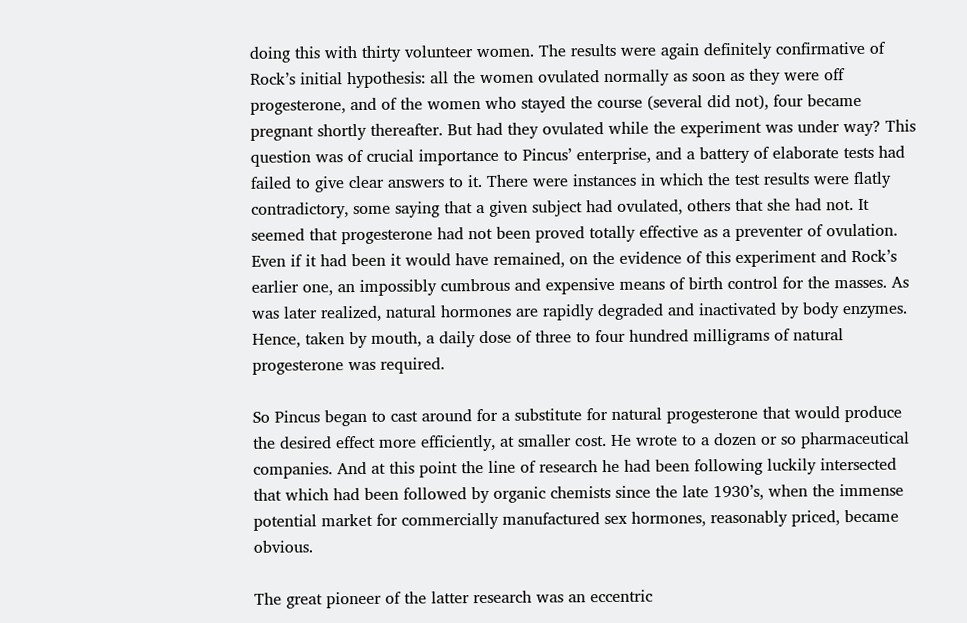doing this with thirty volunteer women. The results were again definitely confirmative of Rock’s initial hypothesis: all the women ovulated normally as soon as they were off progesterone, and of the women who stayed the course (several did not), four became pregnant shortly thereafter. But had they ovulated while the experiment was under way? This question was of crucial importance to Pincus’ enterprise, and a battery of elaborate tests had failed to give clear answers to it. There were instances in which the test results were flatly contradictory, some saying that a given subject had ovulated, others that she had not. It seemed that progesterone had not been proved totally effective as a preventer of ovulation. Even if it had been it would have remained, on the evidence of this experiment and Rock’s earlier one, an impossibly cumbrous and expensive means of birth control for the masses. As was later realized, natural hormones are rapidly degraded and inactivated by body enzymes. Hence, taken by mouth, a daily dose of three to four hundred milligrams of natural progesterone was required.

So Pincus began to cast around for a substitute for natural progesterone that would produce the desired effect more efficiently, at smaller cost. He wrote to a dozen or so pharmaceutical companies. And at this point the line of research he had been following luckily intersected that which had been followed by organic chemists since the late 1930’s, when the immense potential market for commercially manufactured sex hormones, reasonably priced, became obvious.

The great pioneer of the latter research was an eccentric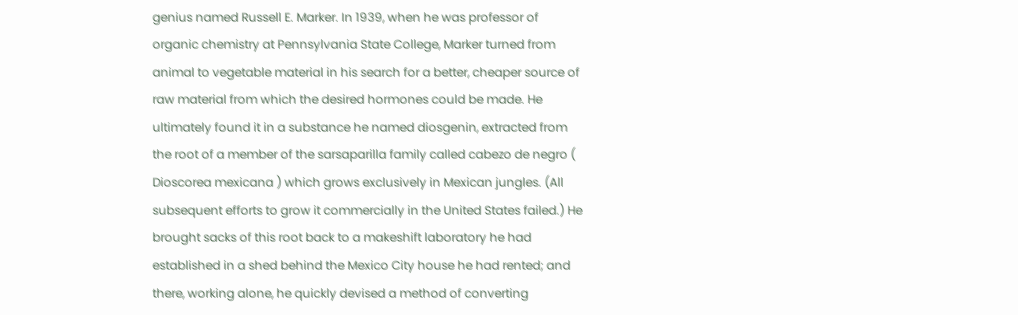genius named Russell E. Marker. In 1939, when he was professor of organic chemistry at Pennsylvania State College, Marker turned from animal to vegetable material in his search for a better, cheaper source of raw material from which the desired hormones could be made. He ultimately found it in a substance he named diosgenin, extracted from the root of a member of the sarsaparilla family called cabezo de negro ( Dioscorea mexicana ) which grows exclusively in Mexican jungles. (All subsequent efforts to grow it commercially in the United States failed.) He brought sacks of this root back to a makeshift laboratory he had established in a shed behind the Mexico City house he had rented; and there, working alone, he quickly devised a method of converting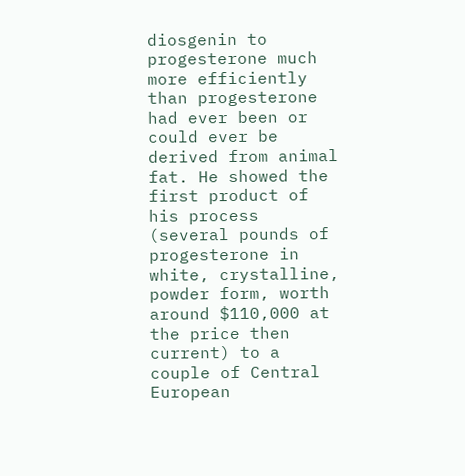diosgenin to progesterone much more efficiently than progesterone had ever been or could ever be derived from animal fat. He showed the first product of his process (several pounds of progesterone in white, crystalline, powder form, worth around $110,000 at the price then current) to a couple of Central European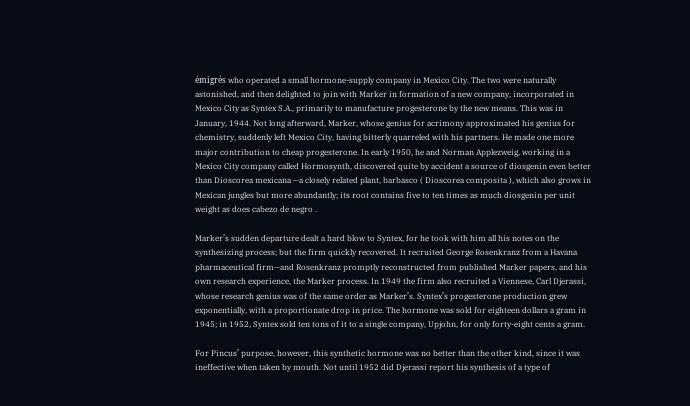émigrés who operated a small hormone-supply company in Mexico City. The two were naturally astonished, and then delighted to join with Marker in formation of a new company, incorporated in Mexico City as Syntex S.A., primarily to manufacture progesterone by the new means. This was in January, 1944. Not long afterward, Marker, whose genius for acrimony approximated his genius for chemistry, suddenly left Mexico City, having bitterly quarreled with his partners. He made one more major contribution to cheap progesterone. In early 1950, he and Norman Applezweig, working in a Mexico City company called Hormosynth, discovered quite by accident a source of diosgenin even better than Dioscorea mexicana —a closely related plant, barbasco ( Dioscorea composita ), which also grows in Mexican jungles but more abundantly; its root contains five to ten times as much diosgenin per unit weight as does cabezo de negro .

Marker’s sudden departure dealt a hard blow to Syntex, for he took with him all his notes on the synthesizing process; but the firm quickly recovered. It recruited George Rosenkranz from a Havana pharmaceutical firm—and Rosenkranz promptly reconstructed from published Marker papers, and his own research experience, the Marker process. In 1949 the firm also recruited a Viennese, Carl Djerassi, whose research genius was of the same order as Marker’s. Syntex’s progesterone production grew exponentially, with a proportionate drop in price. The hormone was sold for eighteen dollars a gram in 1945; in 1952, Syntex sold ten tons of it to a single company, Upjohn, for only forty-eight cents a gram.

For Pincus’ purpose, however, this synthetic hormone was no better than the other kind, since it was ineffective when taken by mouth. Not until 1952 did Djerassi report his synthesis of a type of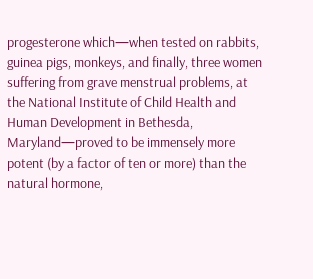progesterone which—when tested on rabbits, guinea pigs, monkeys, and finally, three women suffering from grave menstrual problems, at the National Institute of Child Health and Human Development in Bethesda, Maryland—proved to be immensely more potent (by a factor of ten or more) than the natural hormone,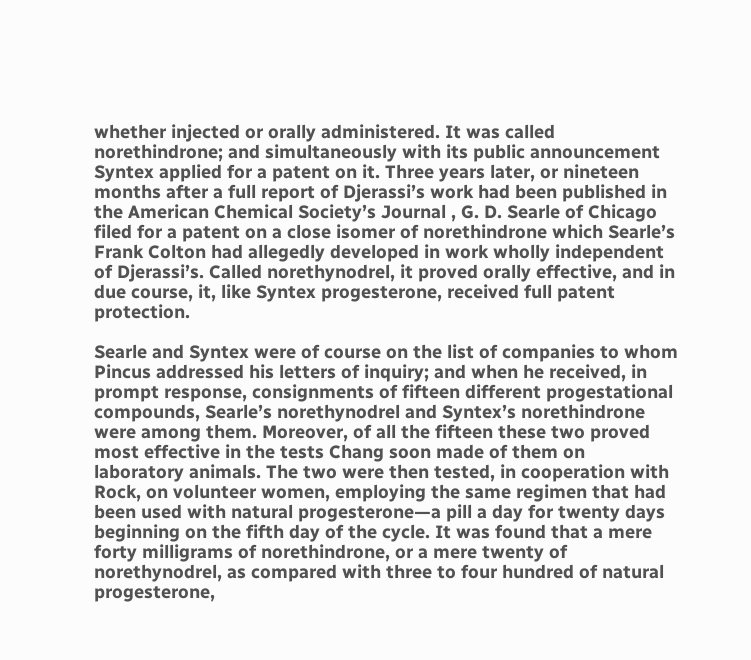whether injected or orally administered. It was called norethindrone; and simultaneously with its public announcement Syntex applied for a patent on it. Three years later, or nineteen months after a full report of Djerassi’s work had been published in the American Chemical Society’s Journal , G. D. Searle of Chicago filed for a patent on a close isomer of norethindrone which Searle’s Frank Colton had allegedly developed in work wholly independent of Djerassi’s. Called norethynodrel, it proved orally effective, and in due course, it, like Syntex progesterone, received full patent protection.

Searle and Syntex were of course on the list of companies to whom Pincus addressed his letters of inquiry; and when he received, in prompt response, consignments of fifteen different progestational compounds, Searle’s norethynodrel and Syntex’s norethindrone were among them. Moreover, of all the fifteen these two proved most effective in the tests Chang soon made of them on laboratory animals. The two were then tested, in cooperation with Rock, on volunteer women, employing the same regimen that had been used with natural progesterone—a pill a day for twenty days beginning on the fifth day of the cycle. It was found that a mere forty milligrams of norethindrone, or a mere twenty of norethynodrel, as compared with three to four hundred of natural progesterone,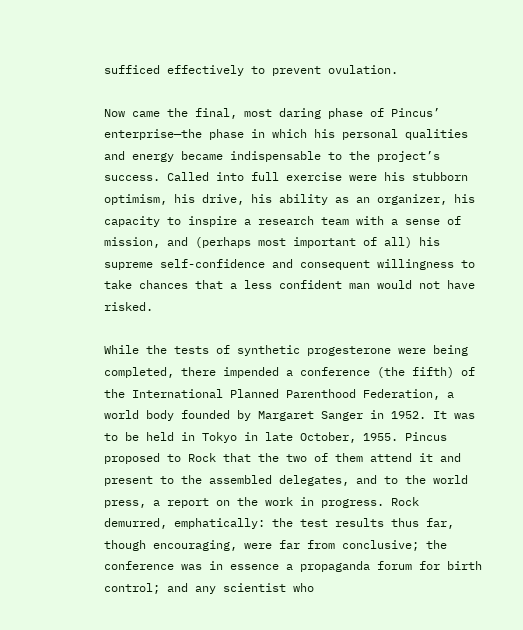sufficed effectively to prevent ovulation.

Now came the final, most daring phase of Pincus’ enterprise—the phase in which his personal qualities and energy became indispensable to the project’s success. Called into full exercise were his stubborn optimism, his drive, his ability as an organizer, his capacity to inspire a research team with a sense of mission, and (perhaps most important of all) his supreme self-confidence and consequent willingness to take chances that a less confident man would not have risked.

While the tests of synthetic progesterone were being completed, there impended a conference (the fifth) of the International Planned Parenthood Federation, a world body founded by Margaret Sanger in 1952. It was to be held in Tokyo in late October, 1955. Pincus proposed to Rock that the two of them attend it and present to the assembled delegates, and to the world press, a report on the work in progress. Rock demurred, emphatically: the test results thus far, though encouraging, were far from conclusive; the conference was in essence a propaganda forum for birth control; and any scientist who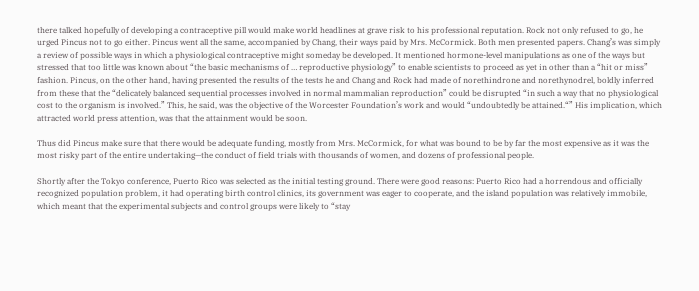there talked hopefully of developing a contraceptive pill would make world headlines at grave risk to his professional reputation. Rock not only refused to go, he urged Pincus not to go either. Pincus went all the same, accompanied by Chang, their ways paid by Mrs. McCormick. Both men presented papers. Chang’s was simply a review of possible ways in which a physiological contraceptive might someday be developed. It mentioned hormone-level manipulations as one of the ways but stressed that too little was known about “the basic mechanisms of … reproductive physiology” to enable scientists to proceed as yet in other than a “hit or miss” fashion. Pincus, on the other hand, having presented the results of the tests he and Chang and Rock had made of norethindrone and norethynodrel, boldly inferred from these that the “delicately balanced sequential processes involved in normal mammalian reproduction” could be disrupted “in such a way that no physiological cost to the organism is involved.” This, he said, was the objective of the Worcester Foundation’s work and would “undoubtedly be attained.“” His implication, which attracted world press attention, was that the attainment would be soon.

Thus did Pincus make sure that there would be adequate funding, mostly from Mrs. McCormick, for what was bound to be by far the most expensive as it was the most risky part of the entire undertaking—the conduct of field trials with thousands of women, and dozens of professional people.

Shortly after the Tokyo conference, Puerto Rico was selected as the initial testing ground. There were good reasons: Puerto Rico had a horrendous and officially recognized population problem, it had operating birth control clinics, its government was eager to cooperate, and the island population was relatively immobile, which meant that the experimental subjects and control groups were likely to “stay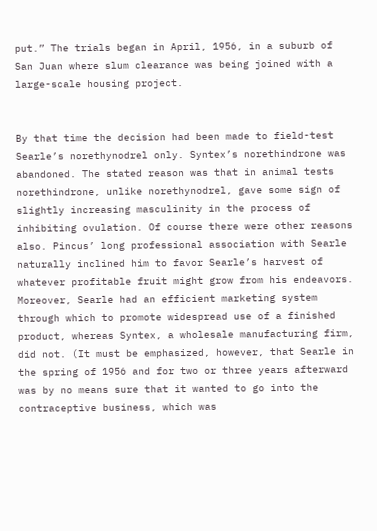put.” The trials began in April, 1956, in a suburb of San Juan where slum clearance was being joined with a large-scale housing project.


By that time the decision had been made to field-test Searle’s norethynodrel only. Syntex’s norethindrone was abandoned. The stated reason was that in animal tests norethindrone, unlike norethynodrel, gave some sign of slightly increasing masculinity in the process of inhibiting ovulation. Of course there were other reasons also. Pincus’ long professional association with Searle naturally inclined him to favor Searle’s harvest of whatever profitable fruit might grow from his endeavors. Moreover, Searle had an efficient marketing system through which to promote widespread use of a finished product, whereas Syntex, a wholesale manufacturing firm, did not. (It must be emphasized, however, that Searle in the spring of 1956 and for two or three years afterward was by no means sure that it wanted to go into the contraceptive business, which was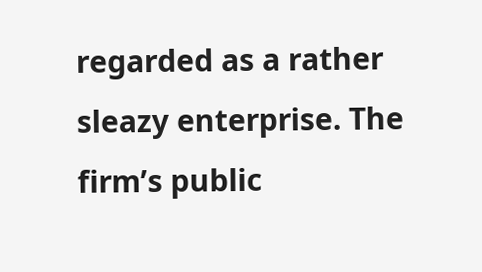regarded as a rather sleazy enterprise. The firm’s public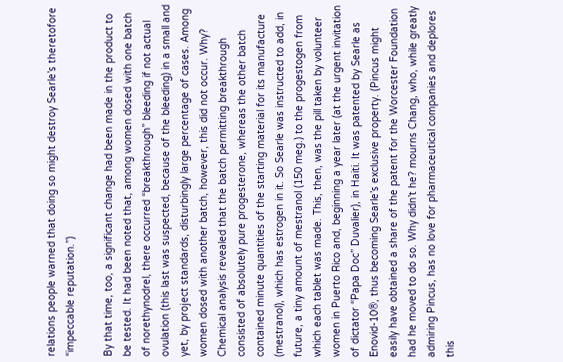relations people warned that doing so might destroy Searle’s theretofore “impeccable reputation.”)

By that time, too, a significant change had been made in the product to be tested. It had been noted that, among women dosed with one batch of norethynodrel, there occurred “breakthrough” bleeding if not actual ovulation (this last was suspected, because of the bleeding) in a small and yet, by project standards, disturbingly large percentage of cases. Among women dosed with another batch, however, this did not occur. Why? Chemical analysis revealed that the batch permitting breakthrough consisted of absolutely pure progesterone, whereas the other batch contained minute quantities of the starting material for its manufacture (mestranol), which has estrogen in it. So Searle was instructed to add, in future, a tiny amount of mestranol (150 meg.) to the progestogen from which each tablet was made. This, then, was the pill taken by volunteer women in Puerto Rico and, beginning a year later (at the urgent invitation of dictator “Papa Doc” Duvalier), in Haiti. It was patented by Searle as Enovid-10®, thus becoming Searle’s exclusive property. (Pincus might easily have obtained a share of the patent for the Worcester Foundation had he moved to do so. Why didn’t he? mourns Chang, who, while greatly admiring Pincus, has no love for pharmaceutical companies and deplores this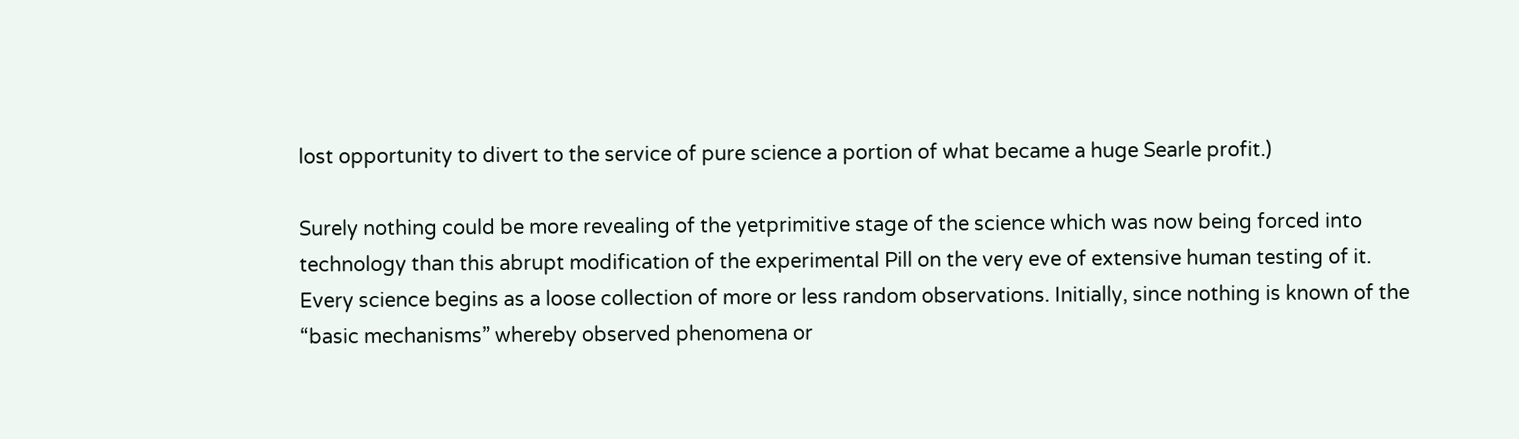lost opportunity to divert to the service of pure science a portion of what became a huge Searle profit.)

Surely nothing could be more revealing of the yetprimitive stage of the science which was now being forced into technology than this abrupt modification of the experimental Pill on the very eve of extensive human testing of it. Every science begins as a loose collection of more or less random observations. Initially, since nothing is known of the “basic mechanisms” whereby observed phenomena or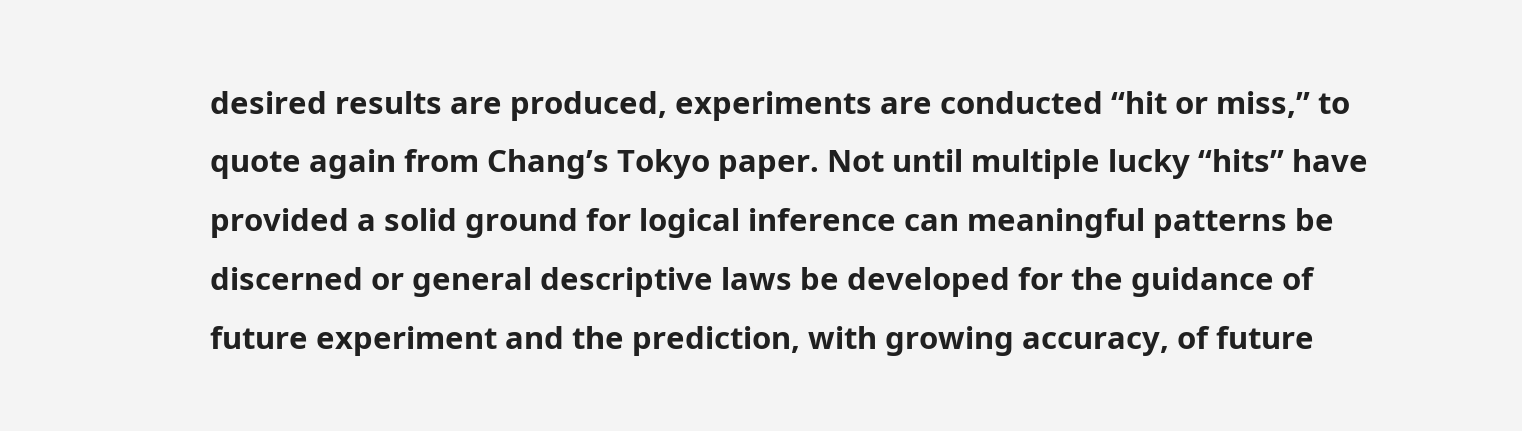desired results are produced, experiments are conducted “hit or miss,” to quote again from Chang’s Tokyo paper. Not until multiple lucky “hits” have provided a solid ground for logical inference can meaningful patterns be discerned or general descriptive laws be developed for the guidance of future experiment and the prediction, with growing accuracy, of future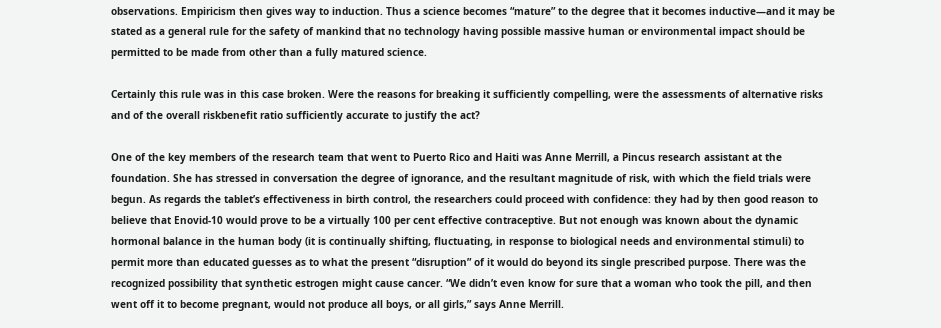observations. Empiricism then gives way to induction. Thus a science becomes “mature” to the degree that it becomes inductive—and it may be stated as a general rule for the safety of mankind that no technology having possible massive human or environmental impact should be permitted to be made from other than a fully matured science.

Certainly this rule was in this case broken. Were the reasons for breaking it sufficiently compelling, were the assessments of alternative risks and of the overall riskbenefit ratio sufficiently accurate to justify the act?

One of the key members of the research team that went to Puerto Rico and Haiti was Anne Merrill, a Pincus research assistant at the foundation. She has stressed in conversation the degree of ignorance, and the resultant magnitude of risk, with which the field trials were begun. As regards the tablet’s effectiveness in birth control, the researchers could proceed with confidence: they had by then good reason to believe that Enovid-10 would prove to be a virtually 100 per cent effective contraceptive. But not enough was known about the dynamic hormonal balance in the human body (it is continually shifting, fluctuating, in response to biological needs and environmental stimuli) to permit more than educated guesses as to what the present “disruption” of it would do beyond its single prescribed purpose. There was the recognized possibility that synthetic estrogen might cause cancer. “We didn’t even know for sure that a woman who took the pill, and then went off it to become pregnant, would not produce all boys, or all girls,” says Anne Merrill.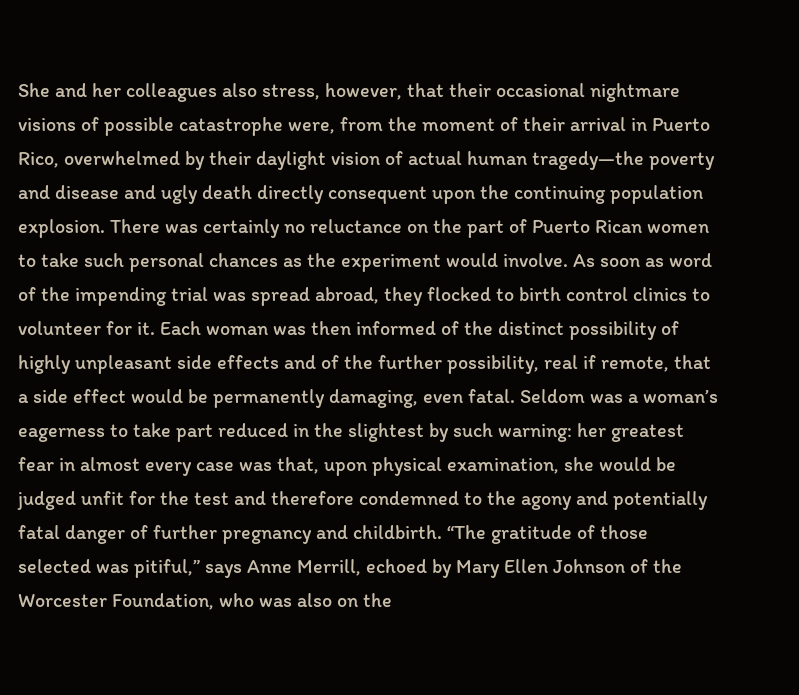She and her colleagues also stress, however, that their occasional nightmare visions of possible catastrophe were, from the moment of their arrival in Puerto Rico, overwhelmed by their daylight vision of actual human tragedy—the poverty and disease and ugly death directly consequent upon the continuing population explosion. There was certainly no reluctance on the part of Puerto Rican women to take such personal chances as the experiment would involve. As soon as word of the impending trial was spread abroad, they flocked to birth control clinics to volunteer for it. Each woman was then informed of the distinct possibility of highly unpleasant side effects and of the further possibility, real if remote, that a side effect would be permanently damaging, even fatal. Seldom was a woman’s eagerness to take part reduced in the slightest by such warning: her greatest fear in almost every case was that, upon physical examination, she would be judged unfit for the test and therefore condemned to the agony and potentially fatal danger of further pregnancy and childbirth. “The gratitude of those selected was pitiful,” says Anne Merrill, echoed by Mary Ellen Johnson of the Worcester Foundation, who was also on the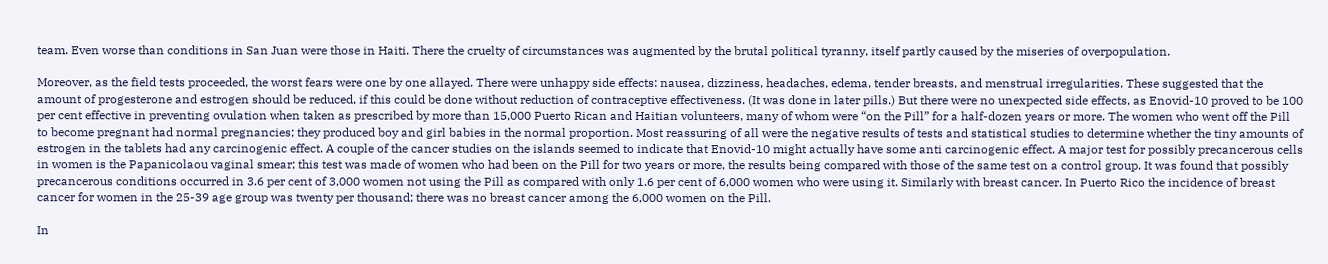team. Even worse than conditions in San Juan were those in Haiti. There the cruelty of circumstances was augmented by the brutal political tyranny, itself partly caused by the miseries of overpopulation.

Moreover, as the field tests proceeded, the worst fears were one by one allayed. There were unhappy side effects: nausea, dizziness, headaches, edema, tender breasts, and menstrual irregularities. These suggested that the amount of progesterone and estrogen should be reduced, if this could be done without reduction of contraceptive effectiveness. (It was done in later pills.) But there were no unexpected side effects, as Enovid-10 proved to be 100 per cent effective in preventing ovulation when taken as prescribed by more than 15,000 Puerto Rican and Haitian volunteers, many of whom were “on the Pill” for a half-dozen years or more. The women who went off the Pill to become pregnant had normal pregnancies; they produced boy and girl babies in the normal proportion. Most reassuring of all were the negative results of tests and statistical studies to determine whether the tiny amounts of estrogen in the tablets had any carcinogenic effect. A couple of the cancer studies on the islands seemed to indicate that Enovid-10 might actually have some anti carcinogenic effect. A major test for possibly precancerous cells in women is the Papanicolaou vaginal smear; this test was made of women who had been on the Pill for two years or more, the results being compared with those of the same test on a control group. It was found that possibly precancerous conditions occurred in 3.6 per cent of 3,000 women not using the Pill as compared with only 1.6 per cent of 6,000 women who were using it. Similarly with breast cancer. In Puerto Rico the incidence of breast cancer for women in the 25-39 age group was twenty per thousand; there was no breast cancer among the 6,000 women on the Pill.

In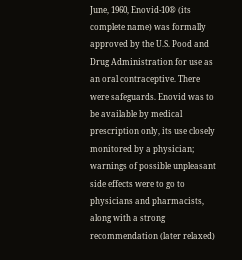June, 1960, Enovid-10® (its complete name) was formally approved by the U.S. Pood and Drug Administration for use as an oral contraceptive. There were safeguards. Enovid was to be available by medical prescription only, its use closely monitored by a physician; warnings of possible unpleasant side effects were to go to physicians and pharmacists, along with a strong recommendation (later relaxed)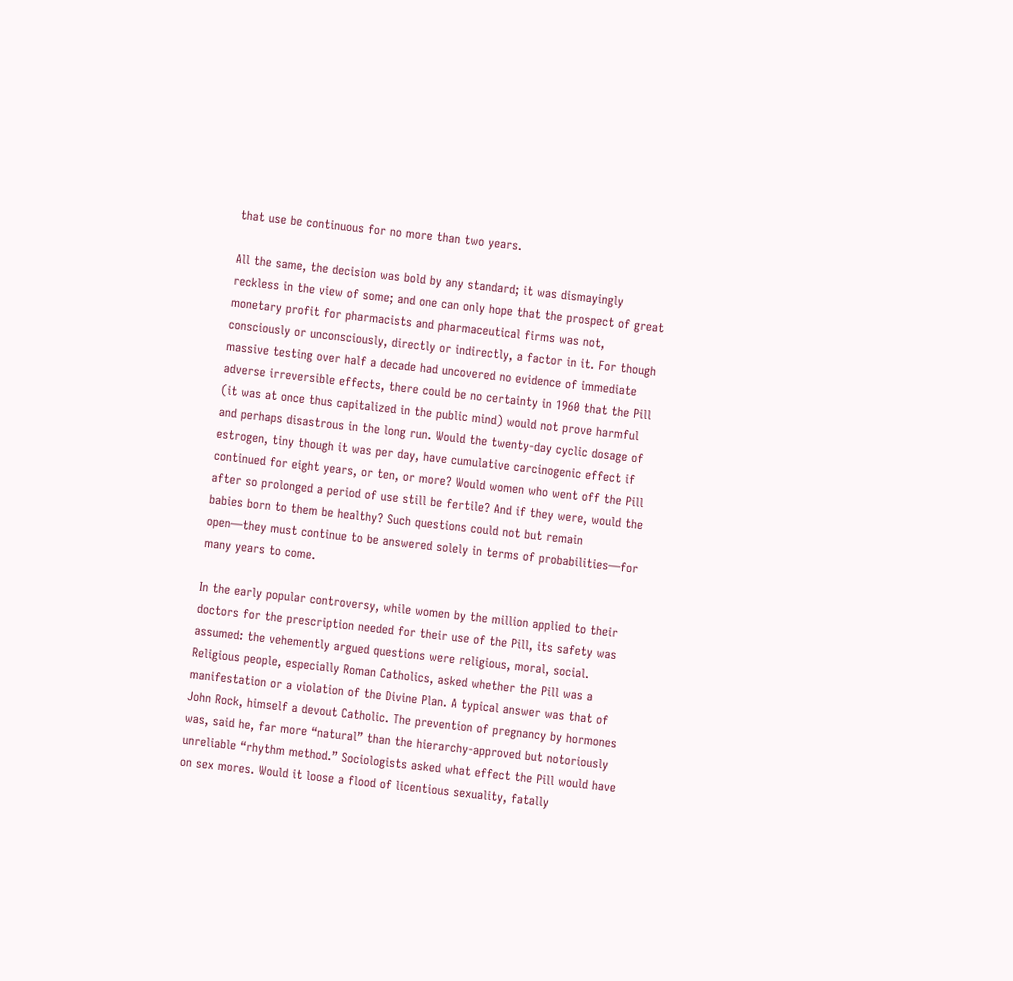that use be continuous for no more than two years.

All the same, the decision was bold by any standard; it was dismayingly reckless in the view of some; and one can only hope that the prospect of great monetary profit for pharmacists and pharmaceutical firms was not, consciously or unconsciously, directly or indirectly, a factor in it. For though massive testing over half a decade had uncovered no evidence of immediate adverse irreversible effects, there could be no certainty in 1960 that the Pill (it was at once thus capitalized in the public mind) would not prove harmful and perhaps disastrous in the long run. Would the twenty-day cyclic dosage of estrogen, tiny though it was per day, have cumulative carcinogenic effect if continued for eight years, or ten, or more? Would women who went off the Pill after so prolonged a period of use still be fertile? And if they were, would the babies born to them be healthy? Such questions could not but remain open—they must continue to be answered solely in terms of probabilities—for many years to come.

In the early popular controversy, while women by the million applied to their doctors for the prescription needed for their use of the Pill, its safety was assumed: the vehemently argued questions were religious, moral, social. Religious people, especially Roman Catholics, asked whether the Pill was a manifestation or a violation of the Divine Plan. A typical answer was that of John Rock, himself a devout Catholic. The prevention of pregnancy by hormones was, said he, far more “natural” than the hierarchy-approved but notoriously unreliable “rhythm method.” Sociologists asked what effect the Pill would have on sex mores. Would it loose a flood of licentious sexuality, fatally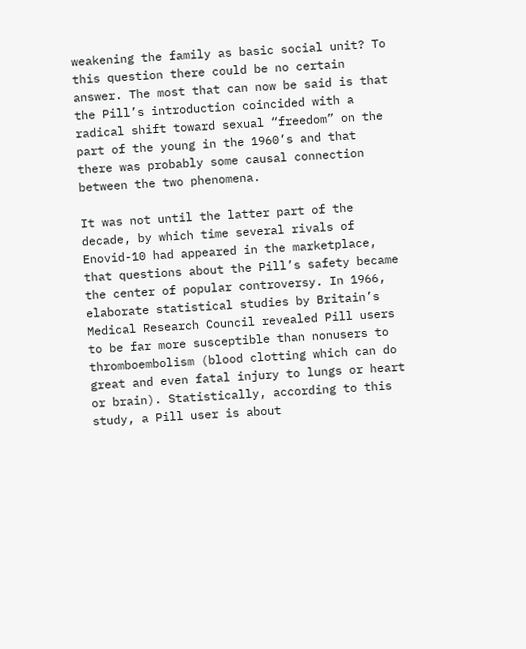weakening the family as basic social unit? To this question there could be no certain answer. The most that can now be said is that the Pill’s introduction coincided with a radical shift toward sexual “freedom” on the part of the young in the 1960’s and that there was probably some causal connection between the two phenomena.

It was not until the latter part of the decade, by which time several rivals of Enovid-10 had appeared in the marketplace, that questions about the Pill’s safety became the center of popular controversy. In 1966, elaborate statistical studies by Britain’s Medical Research Council revealed Pill users to be far more susceptible than nonusers to thromboembolism (blood clotting which can do great and even fatal injury to lungs or heart or brain). Statistically, according to this study, a Pill user is about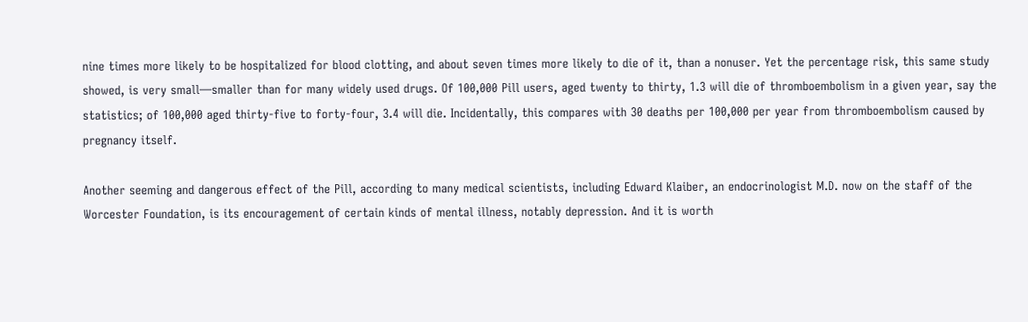nine times more likely to be hospitalized for blood clotting, and about seven times more likely to die of it, than a nonuser. Yet the percentage risk, this same study showed, is very small—smaller than for many widely used drugs. Of 100,000 Pill users, aged twenty to thirty, 1.3 will die of thromboembolism in a given year, say the statistics; of 100,000 aged thirty-five to forty-four, 3.4 will die. Incidentally, this compares with 30 deaths per 100,000 per year from thromboembolism caused by pregnancy itself.

Another seeming and dangerous effect of the Pill, according to many medical scientists, including Edward Klaiber, an endocrinologist M.D. now on the staff of the Worcester Foundation, is its encouragement of certain kinds of mental illness, notably depression. And it is worth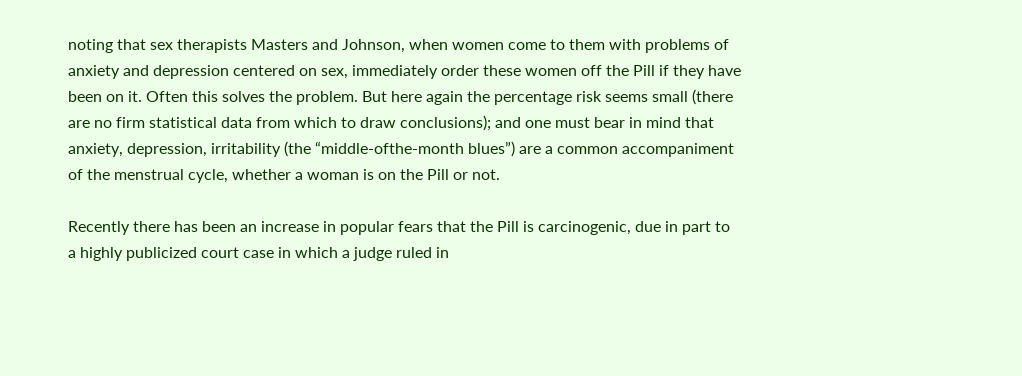noting that sex therapists Masters and Johnson, when women come to them with problems of anxiety and depression centered on sex, immediately order these women off the Pill if they have been on it. Often this solves the problem. But here again the percentage risk seems small (there are no firm statistical data from which to draw conclusions); and one must bear in mind that anxiety, depression, irritability (the “middle-ofthe-month blues”) are a common accompaniment of the menstrual cycle, whether a woman is on the Pill or not.

Recently there has been an increase in popular fears that the Pill is carcinogenic, due in part to a highly publicized court case in which a judge ruled in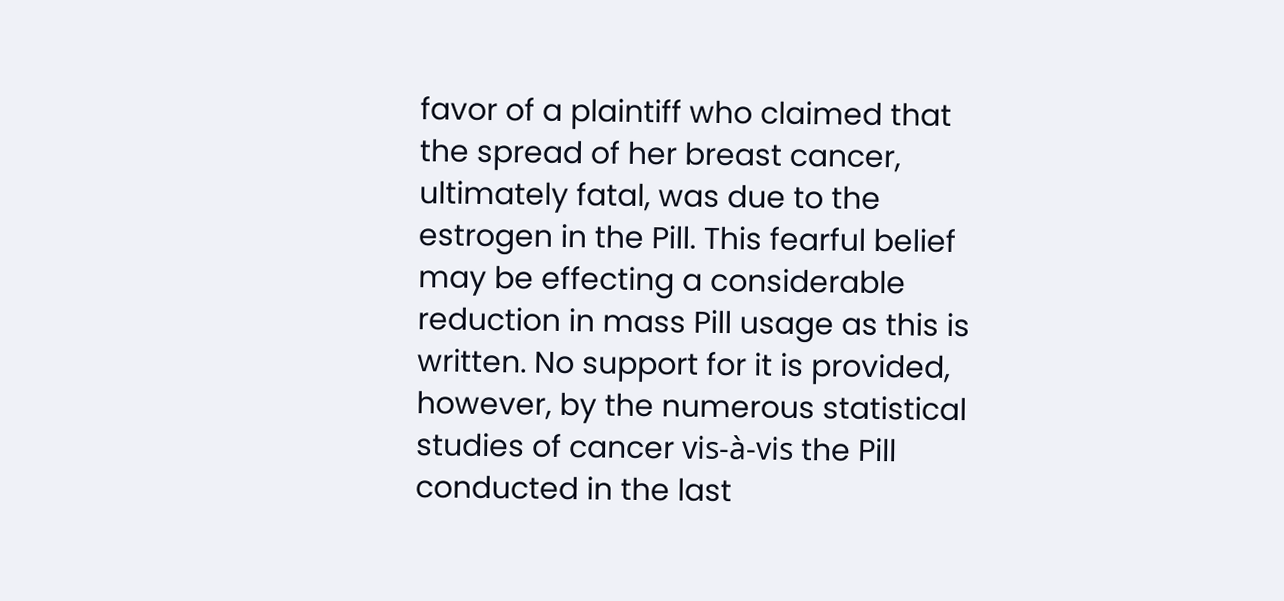favor of a plaintiff who claimed that the spread of her breast cancer, ultimately fatal, was due to the estrogen in the Pill. This fearful belief may be effecting a considerable reduction in mass Pill usage as this is written. No support for it is provided, however, by the numerous statistical studies of cancer vis-à-vis the Pill conducted in the last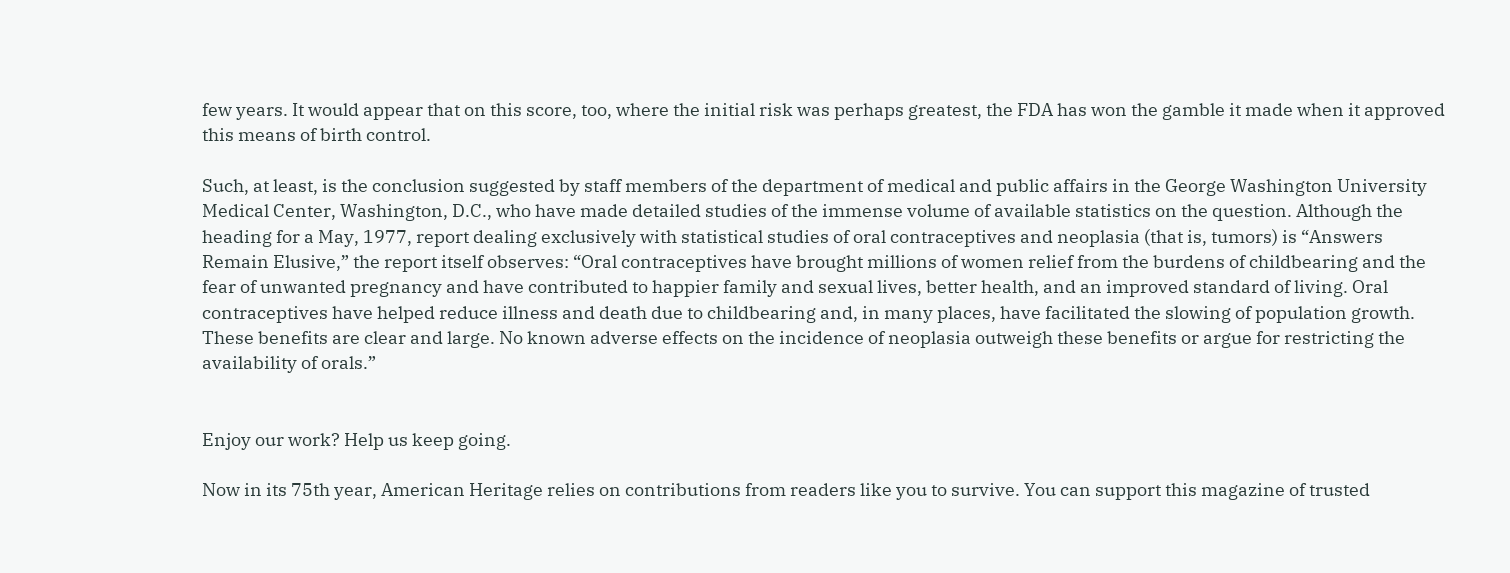few years. It would appear that on this score, too, where the initial risk was perhaps greatest, the FDA has won the gamble it made when it approved this means of birth control.

Such, at least, is the conclusion suggested by staff members of the department of medical and public affairs in the George Washington University Medical Center, Washington, D.C., who have made detailed studies of the immense volume of available statistics on the question. Although the heading for a May, 1977, report dealing exclusively with statistical studies of oral contraceptives and neoplasia (that is, tumors) is “Answers Remain Elusive,” the report itself observes: “Oral contraceptives have brought millions of women relief from the burdens of childbearing and the fear of unwanted pregnancy and have contributed to happier family and sexual lives, better health, and an improved standard of living. Oral contraceptives have helped reduce illness and death due to childbearing and, in many places, have facilitated the slowing of population growth. These benefits are clear and large. No known adverse effects on the incidence of neoplasia outweigh these benefits or argue for restricting the availability of orals.”


Enjoy our work? Help us keep going.

Now in its 75th year, American Heritage relies on contributions from readers like you to survive. You can support this magazine of trusted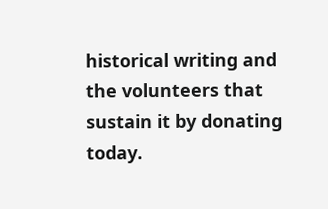historical writing and the volunteers that sustain it by donating today.